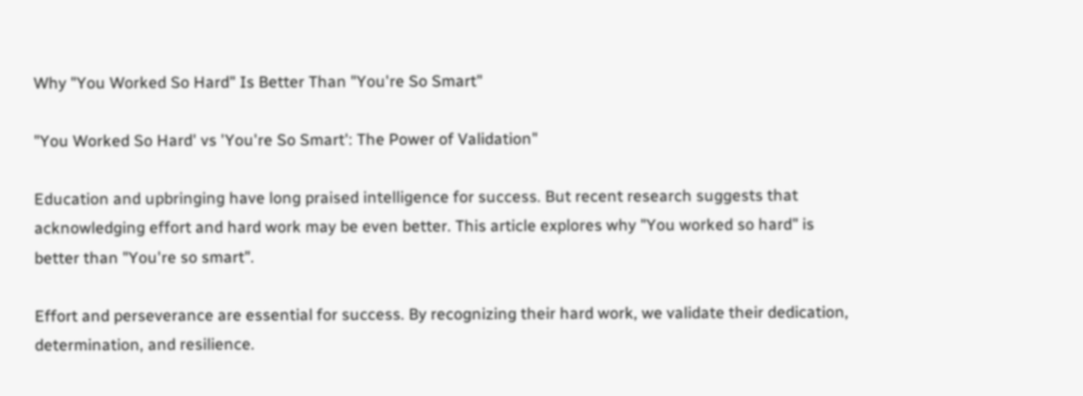Why "You Worked So Hard" Is Better Than "You're So Smart"

"You Worked So Hard' vs 'You're So Smart': The Power of Validation"

Education and upbringing have long praised intelligence for success. But recent research suggests that acknowledging effort and hard work may be even better. This article explores why "You worked so hard" is better than "You're so smart".

Effort and perseverance are essential for success. By recognizing their hard work, we validate their dedication, determination, and resilience.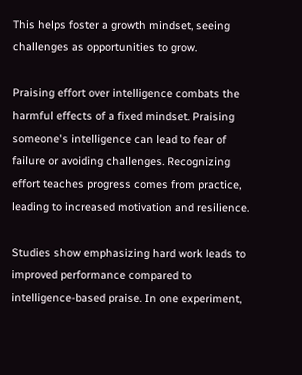This helps foster a growth mindset, seeing challenges as opportunities to grow.

Praising effort over intelligence combats the harmful effects of a fixed mindset. Praising someone's intelligence can lead to fear of failure or avoiding challenges. Recognizing effort teaches progress comes from practice, leading to increased motivation and resilience.

Studies show emphasizing hard work leads to improved performance compared to intelligence-based praise. In one experiment,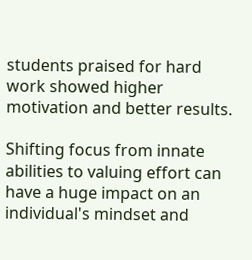students praised for hard work showed higher motivation and better results.

Shifting focus from innate abilities to valuing effort can have a huge impact on an individual's mindset and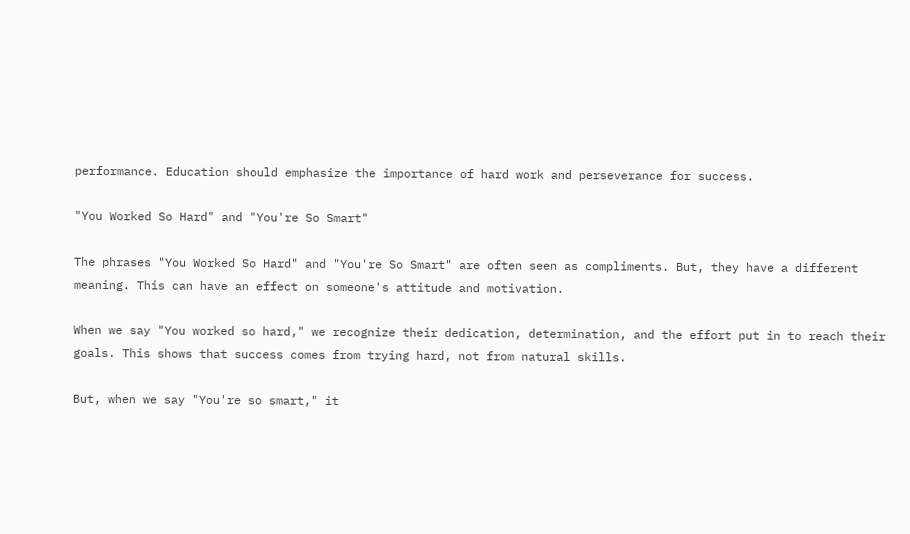performance. Education should emphasize the importance of hard work and perseverance for success.

"You Worked So Hard" and "You're So Smart"

The phrases "You Worked So Hard" and "You're So Smart" are often seen as compliments. But, they have a different meaning. This can have an effect on someone's attitude and motivation.

When we say "You worked so hard," we recognize their dedication, determination, and the effort put in to reach their goals. This shows that success comes from trying hard, not from natural skills.

But, when we say "You're so smart," it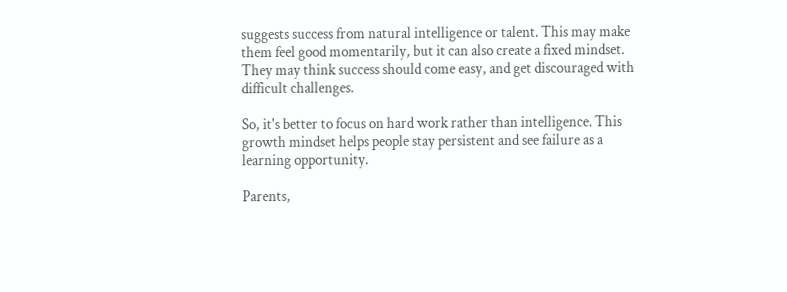suggests success from natural intelligence or talent. This may make them feel good momentarily, but it can also create a fixed mindset. They may think success should come easy, and get discouraged with difficult challenges.

So, it's better to focus on hard work rather than intelligence. This growth mindset helps people stay persistent and see failure as a learning opportunity.

Parents,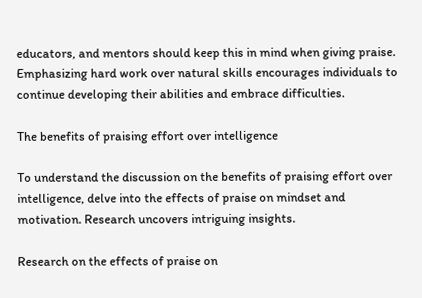educators, and mentors should keep this in mind when giving praise. Emphasizing hard work over natural skills encourages individuals to continue developing their abilities and embrace difficulties.

The benefits of praising effort over intelligence

To understand the discussion on the benefits of praising effort over intelligence, delve into the effects of praise on mindset and motivation. Research uncovers intriguing insights.

Research on the effects of praise on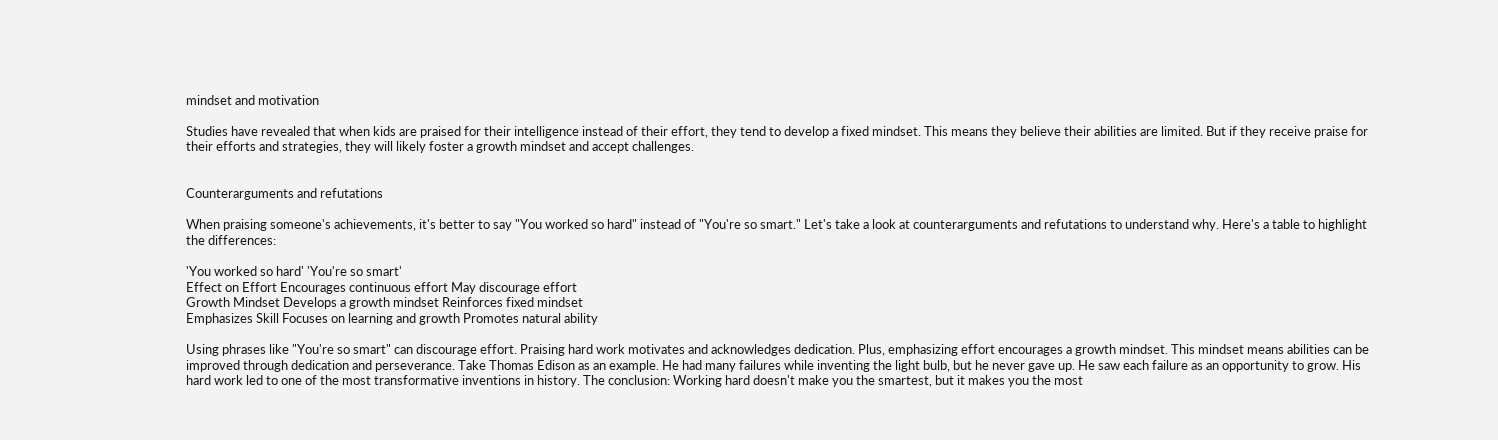mindset and motivation

Studies have revealed that when kids are praised for their intelligence instead of their effort, they tend to develop a fixed mindset. This means they believe their abilities are limited. But if they receive praise for their efforts and strategies, they will likely foster a growth mindset and accept challenges.


Counterarguments and refutations

When praising someone's achievements, it's better to say "You worked so hard" instead of "You're so smart." Let's take a look at counterarguments and refutations to understand why. Here's a table to highlight the differences:

'You worked so hard' 'You're so smart'
Effect on Effort Encourages continuous effort May discourage effort
Growth Mindset Develops a growth mindset Reinforces fixed mindset
Emphasizes Skill Focuses on learning and growth Promotes natural ability

Using phrases like "You're so smart" can discourage effort. Praising hard work motivates and acknowledges dedication. Plus, emphasizing effort encourages a growth mindset. This mindset means abilities can be improved through dedication and perseverance. Take Thomas Edison as an example. He had many failures while inventing the light bulb, but he never gave up. He saw each failure as an opportunity to grow. His hard work led to one of the most transformative inventions in history. The conclusion: Working hard doesn't make you the smartest, but it makes you the most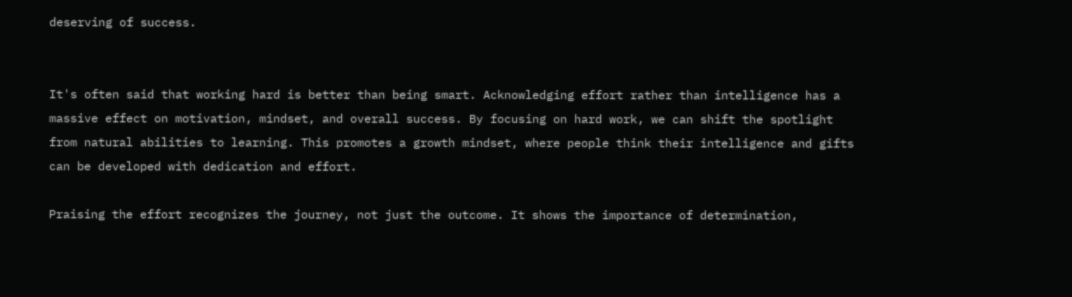deserving of success.


It's often said that working hard is better than being smart. Acknowledging effort rather than intelligence has a massive effect on motivation, mindset, and overall success. By focusing on hard work, we can shift the spotlight from natural abilities to learning. This promotes a growth mindset, where people think their intelligence and gifts can be developed with dedication and effort.

Praising the effort recognizes the journey, not just the outcome. It shows the importance of determination,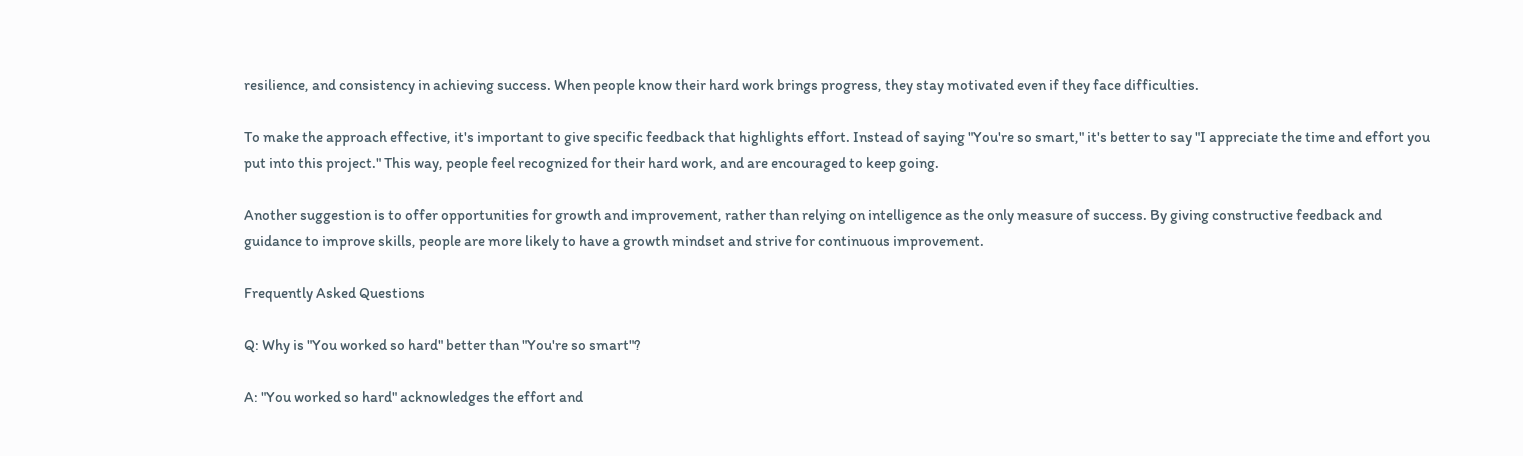resilience, and consistency in achieving success. When people know their hard work brings progress, they stay motivated even if they face difficulties.

To make the approach effective, it's important to give specific feedback that highlights effort. Instead of saying "You're so smart," it's better to say "I appreciate the time and effort you put into this project." This way, people feel recognized for their hard work, and are encouraged to keep going.

Another suggestion is to offer opportunities for growth and improvement, rather than relying on intelligence as the only measure of success. By giving constructive feedback and guidance to improve skills, people are more likely to have a growth mindset and strive for continuous improvement.

Frequently Asked Questions

Q: Why is "You worked so hard" better than "You're so smart"?

A: "You worked so hard" acknowledges the effort and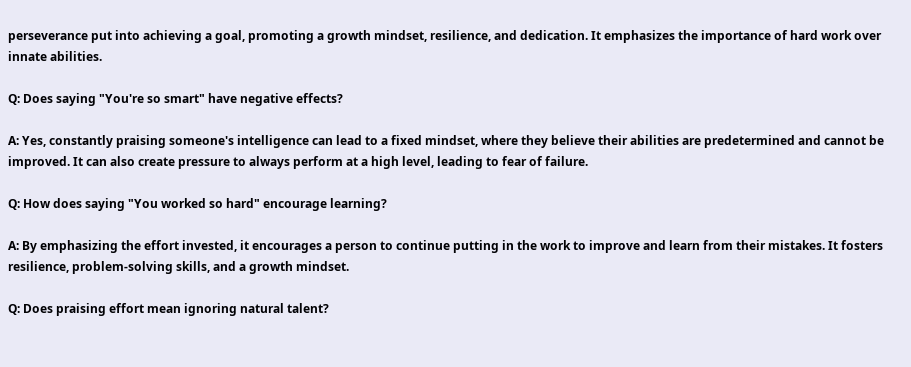perseverance put into achieving a goal, promoting a growth mindset, resilience, and dedication. It emphasizes the importance of hard work over innate abilities.

Q: Does saying "You're so smart" have negative effects?

A: Yes, constantly praising someone's intelligence can lead to a fixed mindset, where they believe their abilities are predetermined and cannot be improved. It can also create pressure to always perform at a high level, leading to fear of failure.

Q: How does saying "You worked so hard" encourage learning?

A: By emphasizing the effort invested, it encourages a person to continue putting in the work to improve and learn from their mistakes. It fosters resilience, problem-solving skills, and a growth mindset.

Q: Does praising effort mean ignoring natural talent?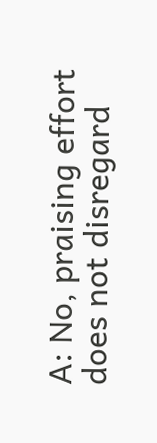A: No, praising effort does not disregard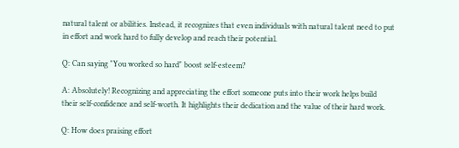natural talent or abilities. Instead, it recognizes that even individuals with natural talent need to put in effort and work hard to fully develop and reach their potential.

Q: Can saying "You worked so hard" boost self-esteem?

A: Absolutely! Recognizing and appreciating the effort someone puts into their work helps build their self-confidence and self-worth. It highlights their dedication and the value of their hard work.

Q: How does praising effort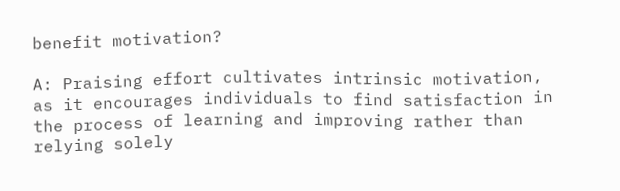benefit motivation?

A: Praising effort cultivates intrinsic motivation, as it encourages individuals to find satisfaction in the process of learning and improving rather than relying solely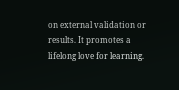on external validation or results. It promotes a lifelong love for learning.